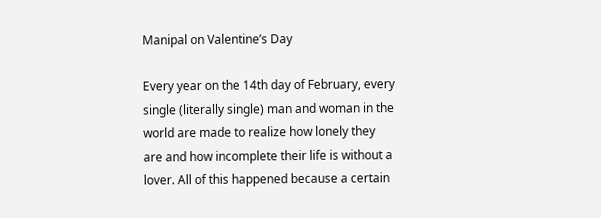Manipal on Valentine’s Day

Every year on the 14th day of February, every single (literally single) man and woman in the world are made to realize how lonely they are and how incomplete their life is without a lover. All of this happened because a certain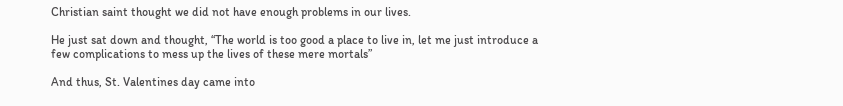Christian saint thought we did not have enough problems in our lives.

He just sat down and thought, “The world is too good a place to live in, let me just introduce a few complications to mess up the lives of these mere mortals”

And thus, St. Valentines day came into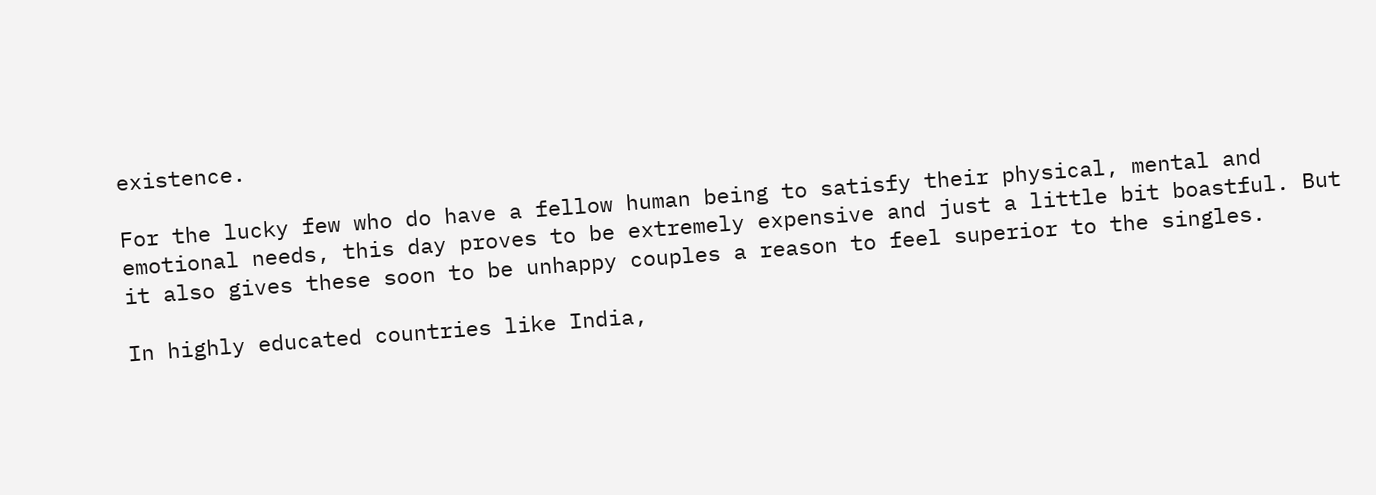existence.

For the lucky few who do have a fellow human being to satisfy their physical, mental and emotional needs, this day proves to be extremely expensive and just a little bit boastful. But it also gives these soon to be unhappy couples a reason to feel superior to the singles.

In highly educated countries like India,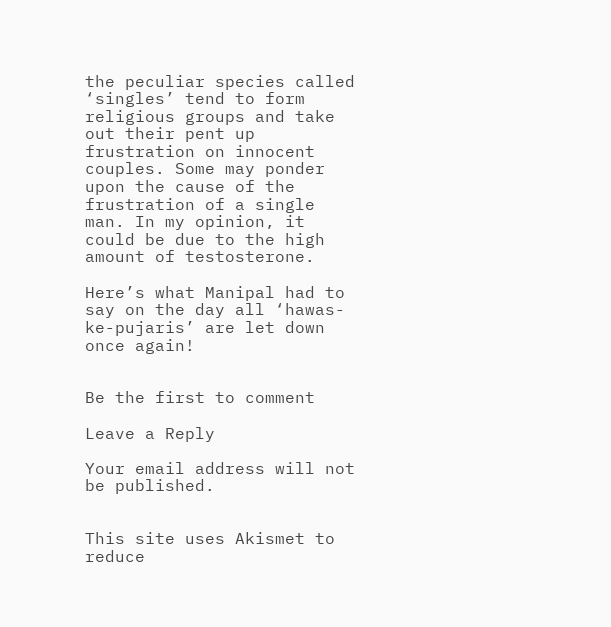the peculiar species called ‘singles’ tend to form religious groups and take out their pent up frustration on innocent couples. Some may ponder upon the cause of the frustration of a single man. In my opinion, it could be due to the high amount of testosterone.

Here’s what Manipal had to say on the day all ‘hawas-ke-pujaris’ are let down once again!


Be the first to comment

Leave a Reply

Your email address will not be published.


This site uses Akismet to reduce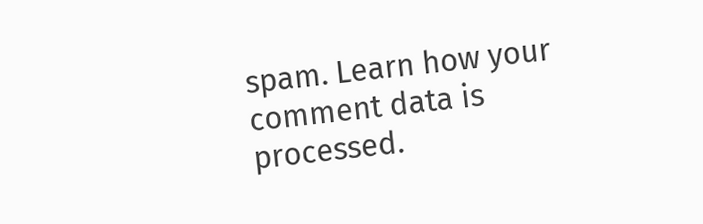spam. Learn how your comment data is processed.